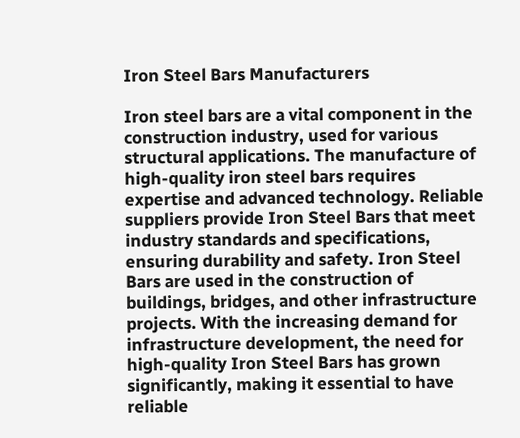Iron Steel Bars Manufacturers

Iron steel bars are a vital component in the construction industry, used for various structural applications. The manufacture of high-quality iron steel bars requires expertise and advanced technology. Reliable suppliers provide Iron Steel Bars that meet industry standards and specifications, ensuring durability and safety. Iron Steel Bars are used in the construction of buildings, bridges, and other infrastructure projects. With the increasing demand for infrastructure development, the need for high-quality Iron Steel Bars has grown significantly, making it essential to have reliable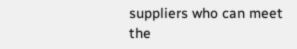suppliers who can meet the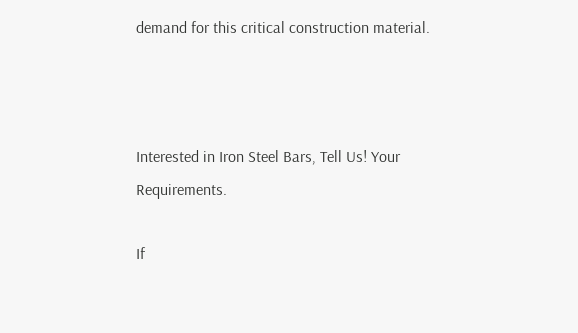demand for this critical construction material.



Interested in Iron Steel Bars, Tell Us! Your Requirements.

If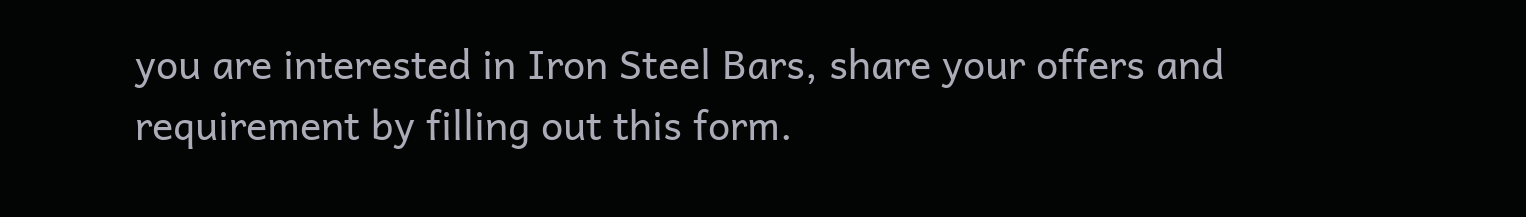you are interested in Iron Steel Bars, share your offers and requirement by filling out this form.